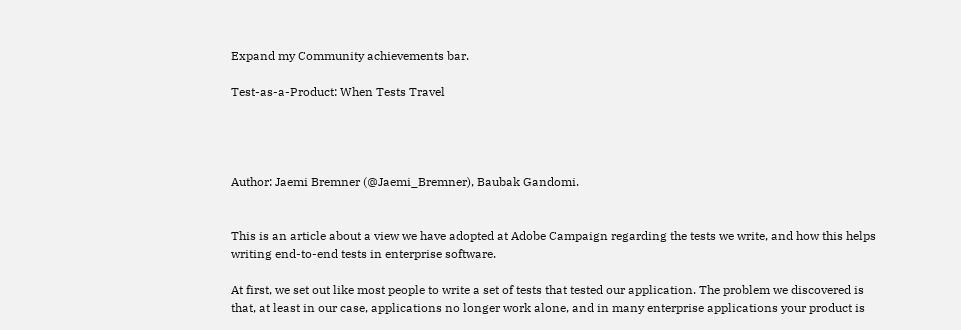Expand my Community achievements bar.

Test-as-a-Product: When Tests Travel




Author: Jaemi Bremner (@Jaemi_Bremner), Baubak Gandomi.


This is an article about a view we have adopted at Adobe Campaign regarding the tests we write, and how this helps writing end-to-end tests in enterprise software.

At first, we set out like most people to write a set of tests that tested our application. The problem we discovered is that, at least in our case, applications no longer work alone, and in many enterprise applications your product is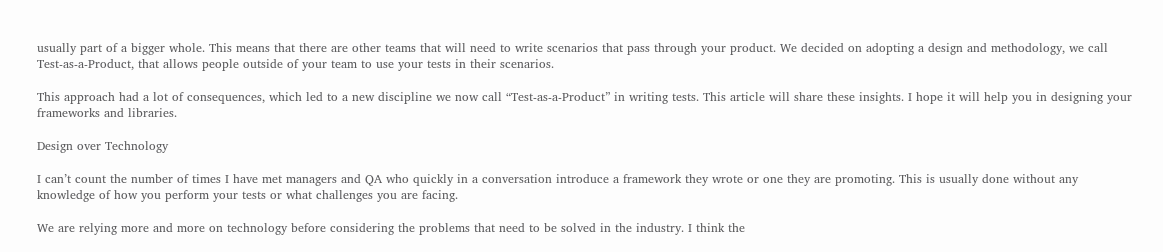usually part of a bigger whole. This means that there are other teams that will need to write scenarios that pass through your product. We decided on adopting a design and methodology, we call Test-as-a-Product, that allows people outside of your team to use your tests in their scenarios.

This approach had a lot of consequences, which led to a new discipline we now call “Test-as-a-Product” in writing tests. This article will share these insights. I hope it will help you in designing your frameworks and libraries.

Design over Technology

I can’t count the number of times I have met managers and QA who quickly in a conversation introduce a framework they wrote or one they are promoting. This is usually done without any knowledge of how you perform your tests or what challenges you are facing.

We are relying more and more on technology before considering the problems that need to be solved in the industry. I think the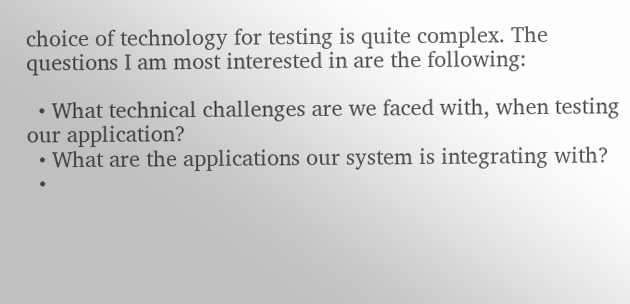choice of technology for testing is quite complex. The questions I am most interested in are the following:

  • What technical challenges are we faced with, when testing our application?
  • What are the applications our system is integrating with?
  •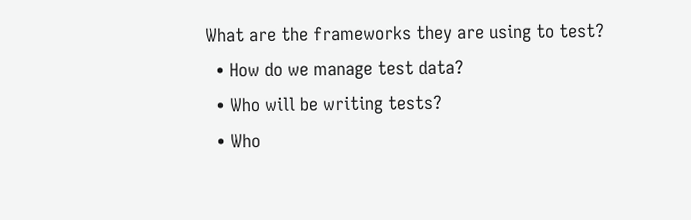What are the frameworks they are using to test?
  • How do we manage test data?
  • Who will be writing tests?
  • Who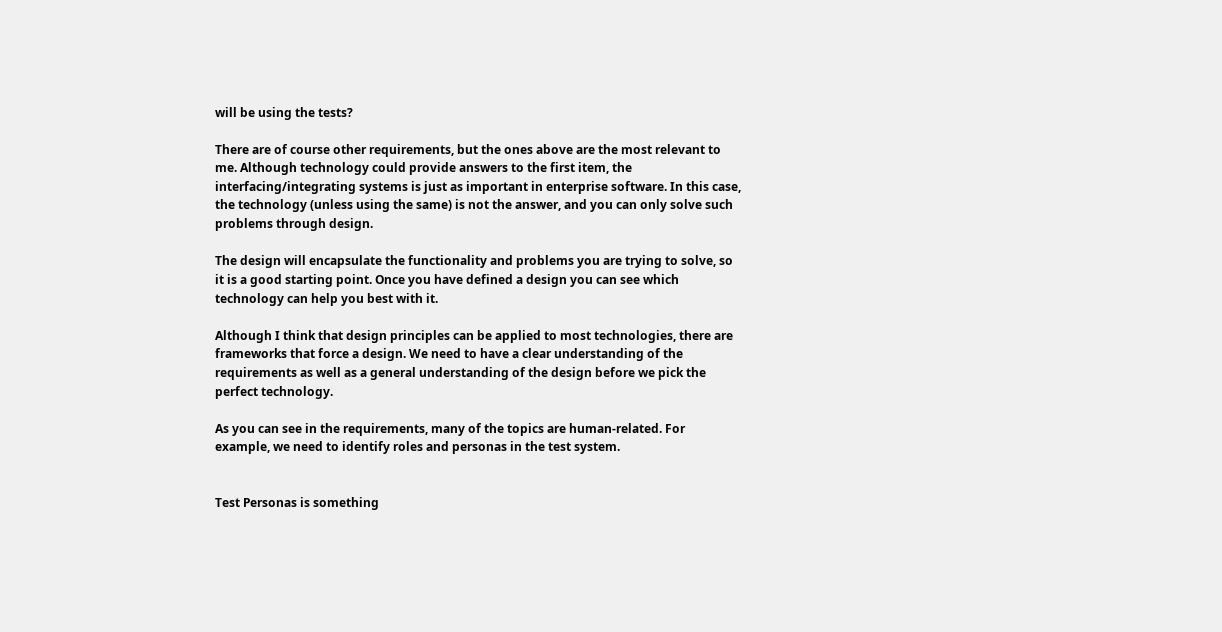will be using the tests?

There are of course other requirements, but the ones above are the most relevant to me. Although technology could provide answers to the first item, the interfacing/integrating systems is just as important in enterprise software. In this case, the technology (unless using the same) is not the answer, and you can only solve such problems through design.

The design will encapsulate the functionality and problems you are trying to solve, so it is a good starting point. Once you have defined a design you can see which technology can help you best with it.

Although I think that design principles can be applied to most technologies, there are frameworks that force a design. We need to have a clear understanding of the requirements as well as a general understanding of the design before we pick the perfect technology.

As you can see in the requirements, many of the topics are human-related. For example, we need to identify roles and personas in the test system.


Test Personas is something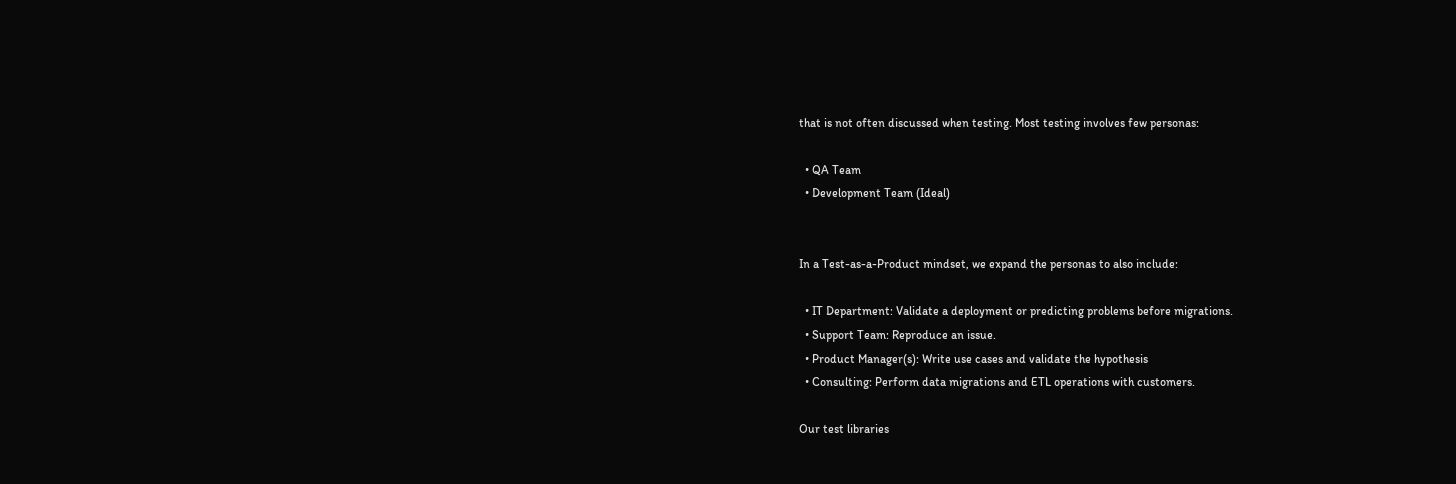that is not often discussed when testing. Most testing involves few personas:

  • QA Team
  • Development Team (Ideal)


In a Test-as-a-Product mindset, we expand the personas to also include:

  • IT Department: Validate a deployment or predicting problems before migrations.
  • Support Team: Reproduce an issue.
  • Product Manager(s): Write use cases and validate the hypothesis
  • Consulting: Perform data migrations and ETL operations with customers.

Our test libraries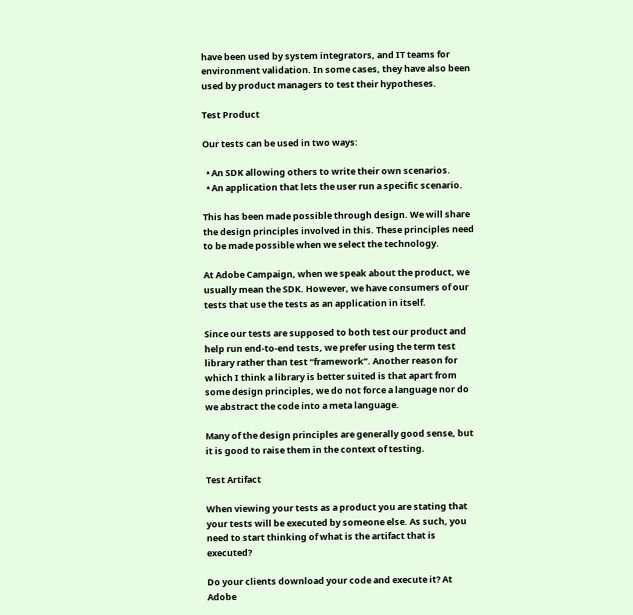have been used by system integrators, and IT teams for environment validation. In some cases, they have also been used by product managers to test their hypotheses.

Test Product

Our tests can be used in two ways:

  • An SDK allowing others to write their own scenarios.
  • An application that lets the user run a specific scenario.

This has been made possible through design. We will share the design principles involved in this. These principles need to be made possible when we select the technology.

At Adobe Campaign, when we speak about the product, we usually mean the SDK. However, we have consumers of our tests that use the tests as an application in itself.

Since our tests are supposed to both test our product and help run end-to-end tests, we prefer using the term test library rather than test “framework”. Another reason for which I think a library is better suited is that apart from some design principles, we do not force a language nor do we abstract the code into a meta language.

Many of the design principles are generally good sense, but it is good to raise them in the context of testing.

Test Artifact

When viewing your tests as a product you are stating that your tests will be executed by someone else. As such, you need to start thinking of what is the artifact that is executed?

Do your clients download your code and execute it? At Adobe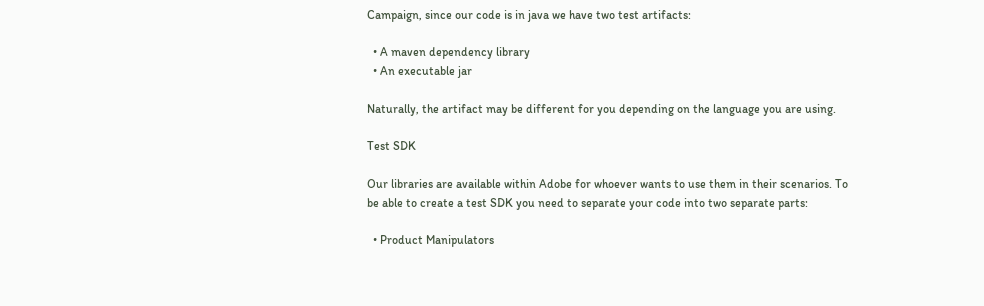Campaign, since our code is in java we have two test artifacts:

  • A maven dependency library
  • An executable jar

Naturally, the artifact may be different for you depending on the language you are using.

Test SDK

Our libraries are available within Adobe for whoever wants to use them in their scenarios. To be able to create a test SDK you need to separate your code into two separate parts:

  • Product Manipulators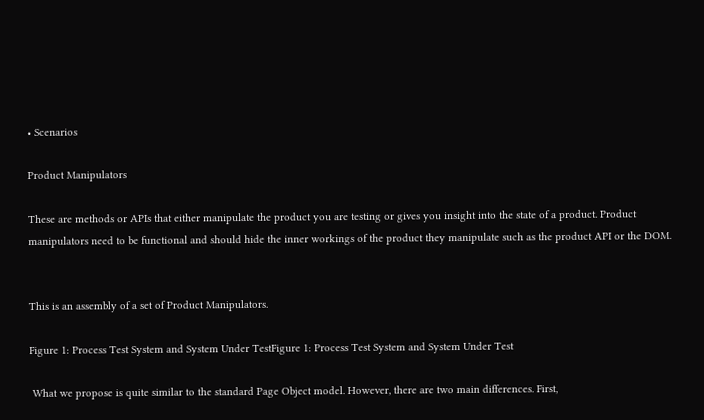• Scenarios

Product Manipulators

These are methods or APIs that either manipulate the product you are testing or gives you insight into the state of a product. Product manipulators need to be functional and should hide the inner workings of the product they manipulate such as the product API or the DOM.


This is an assembly of a set of Product Manipulators.

Figure 1: Process Test System and System Under TestFigure 1: Process Test System and System Under Test

 What we propose is quite similar to the standard Page Object model. However, there are two main differences. First,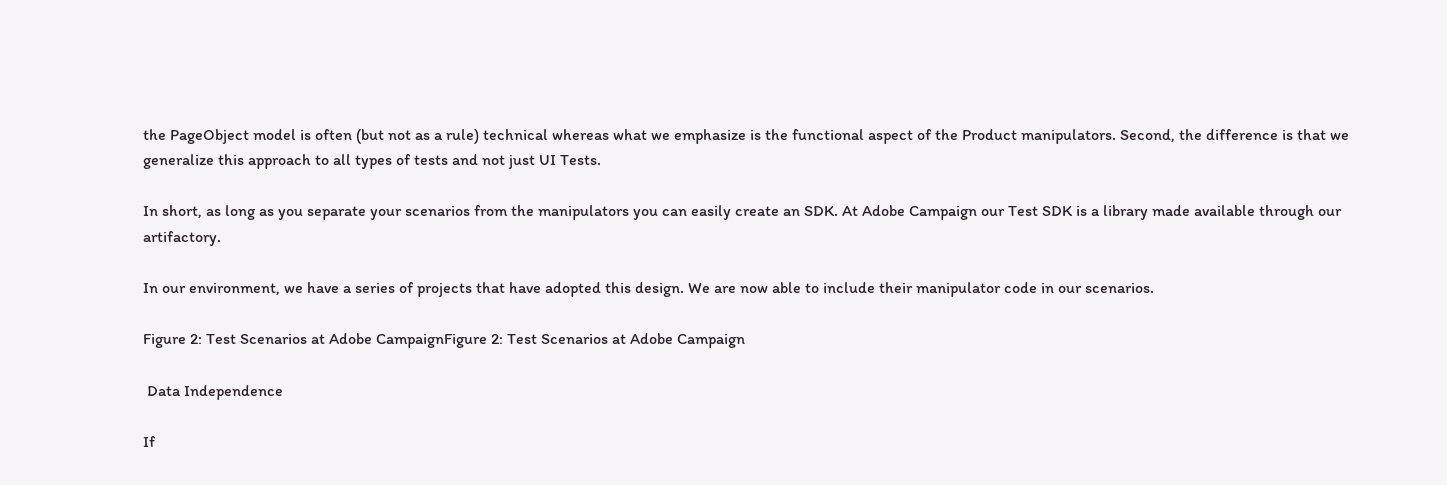the PageObject model is often (but not as a rule) technical whereas what we emphasize is the functional aspect of the Product manipulators. Second, the difference is that we generalize this approach to all types of tests and not just UI Tests.

In short, as long as you separate your scenarios from the manipulators you can easily create an SDK. At Adobe Campaign our Test SDK is a library made available through our artifactory.

In our environment, we have a series of projects that have adopted this design. We are now able to include their manipulator code in our scenarios.

Figure 2: Test Scenarios at Adobe CampaignFigure 2: Test Scenarios at Adobe Campaign

 Data Independence

If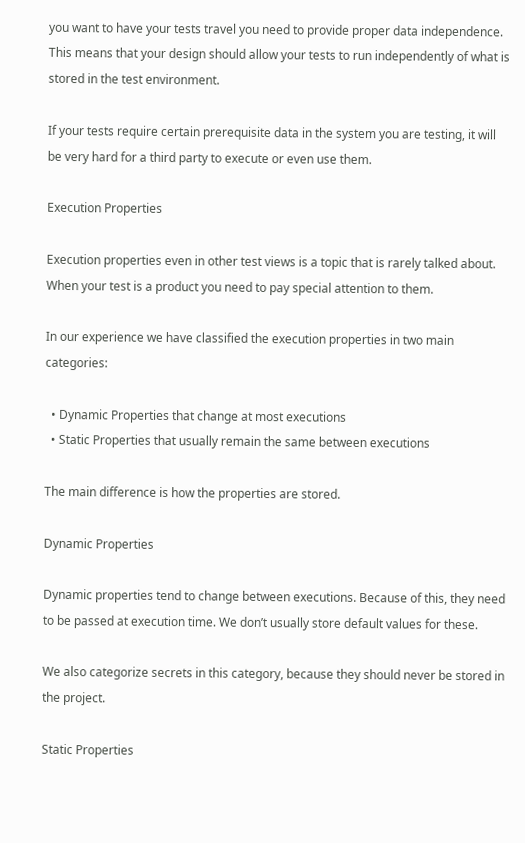you want to have your tests travel you need to provide proper data independence. This means that your design should allow your tests to run independently of what is stored in the test environment.

If your tests require certain prerequisite data in the system you are testing, it will be very hard for a third party to execute or even use them.

Execution Properties

Execution properties even in other test views is a topic that is rarely talked about. When your test is a product you need to pay special attention to them.

In our experience we have classified the execution properties in two main categories:

  • Dynamic Properties that change at most executions
  • Static Properties that usually remain the same between executions

The main difference is how the properties are stored.

Dynamic Properties

Dynamic properties tend to change between executions. Because of this, they need to be passed at execution time. We don’t usually store default values for these.

We also categorize secrets in this category, because they should never be stored in the project.

Static Properties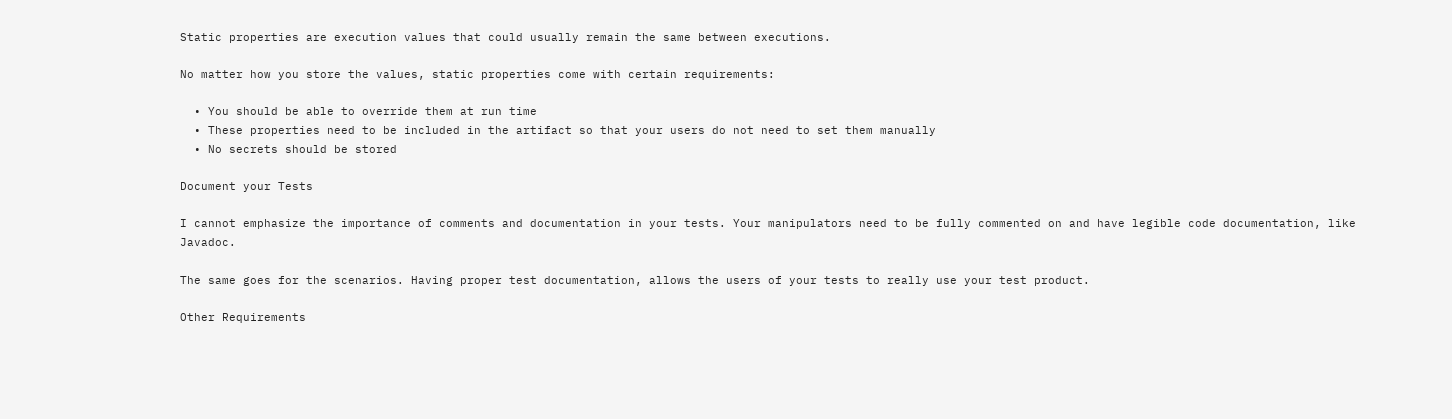Static properties are execution values that could usually remain the same between executions.

No matter how you store the values, static properties come with certain requirements:

  • You should be able to override them at run time
  • These properties need to be included in the artifact so that your users do not need to set them manually
  • No secrets should be stored

Document your Tests

I cannot emphasize the importance of comments and documentation in your tests. Your manipulators need to be fully commented on and have legible code documentation, like Javadoc.

The same goes for the scenarios. Having proper test documentation, allows the users of your tests to really use your test product.

Other Requirements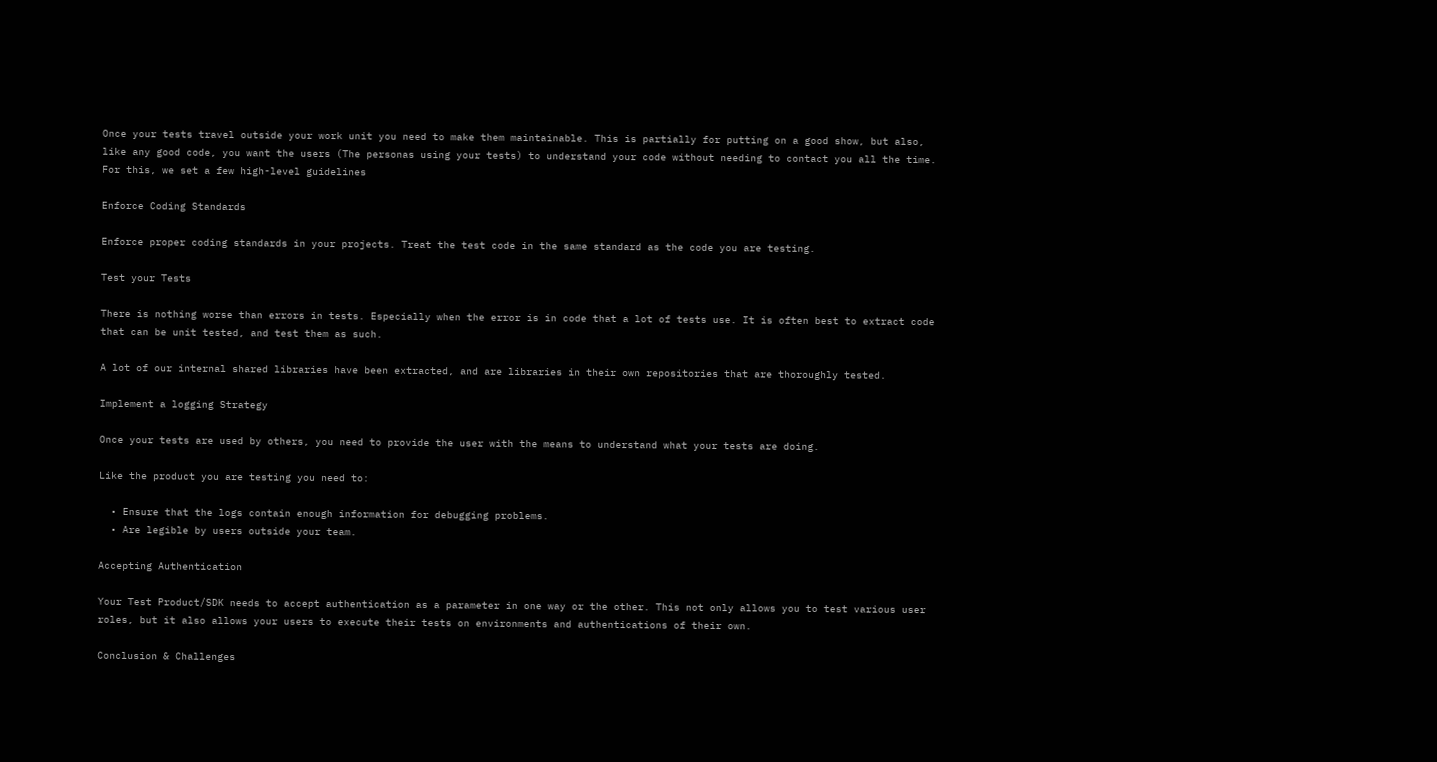Once your tests travel outside your work unit you need to make them maintainable. This is partially for putting on a good show, but also, like any good code, you want the users (The personas using your tests) to understand your code without needing to contact you all the time. For this, we set a few high-level guidelines

Enforce Coding Standards

Enforce proper coding standards in your projects. Treat the test code in the same standard as the code you are testing.

Test your Tests

There is nothing worse than errors in tests. Especially when the error is in code that a lot of tests use. It is often best to extract code that can be unit tested, and test them as such.

A lot of our internal shared libraries have been extracted, and are libraries in their own repositories that are thoroughly tested.

Implement a logging Strategy

Once your tests are used by others, you need to provide the user with the means to understand what your tests are doing.

Like the product you are testing you need to:

  • Ensure that the logs contain enough information for debugging problems.
  • Are legible by users outside your team.

Accepting Authentication

Your Test Product/SDK needs to accept authentication as a parameter in one way or the other. This not only allows you to test various user roles, but it also allows your users to execute their tests on environments and authentications of their own.

Conclusion & Challenges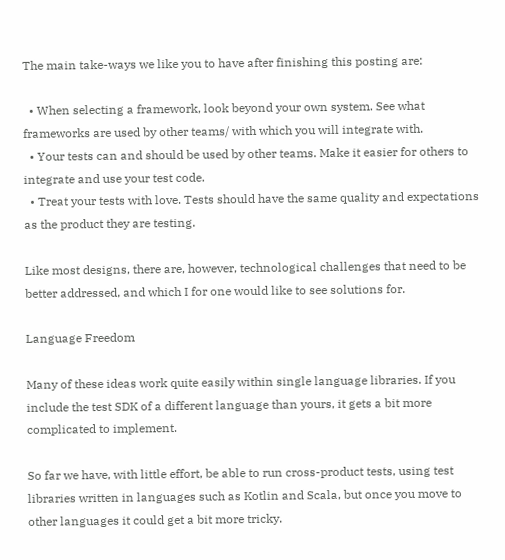The main take-ways we like you to have after finishing this posting are:

  • When selecting a framework, look beyond your own system. See what frameworks are used by other teams/ with which you will integrate with.
  • Your tests can and should be used by other teams. Make it easier for others to integrate and use your test code.
  • Treat your tests with love. Tests should have the same quality and expectations as the product they are testing.

Like most designs, there are, however, technological challenges that need to be better addressed, and which I for one would like to see solutions for.

Language Freedom

Many of these ideas work quite easily within single language libraries. If you include the test SDK of a different language than yours, it gets a bit more complicated to implement.

So far we have, with little effort, be able to run cross-product tests, using test libraries written in languages such as Kotlin and Scala, but once you move to other languages it could get a bit more tricky.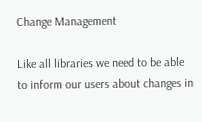Change Management

Like all libraries we need to be able to inform our users about changes in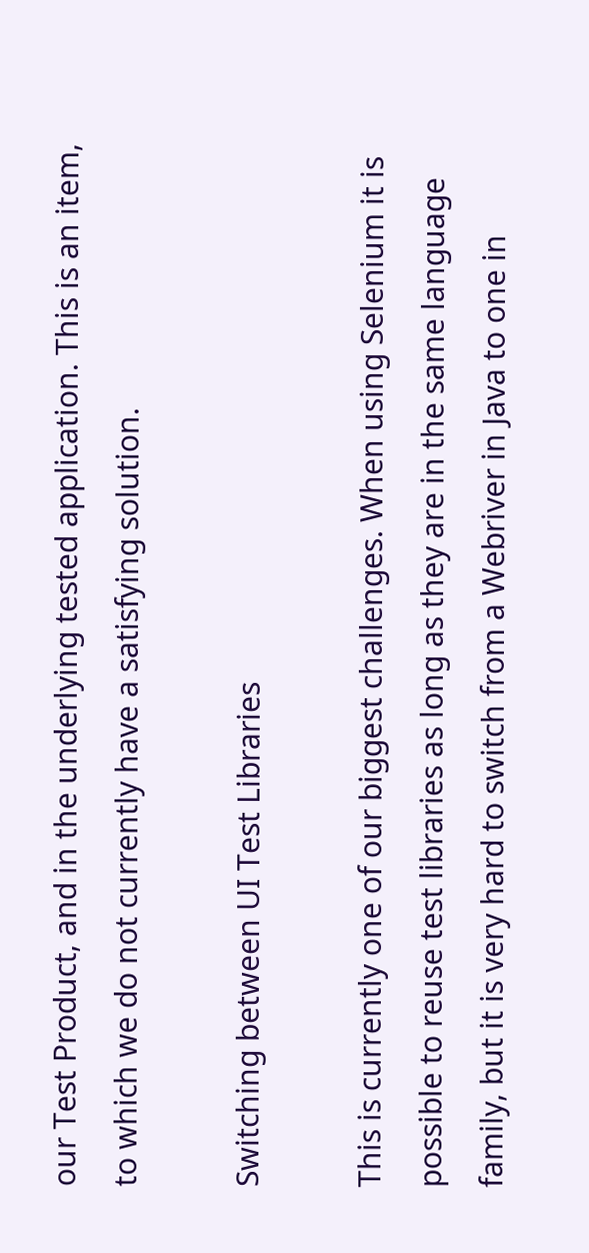our Test Product, and in the underlying tested application. This is an item, to which we do not currently have a satisfying solution.

Switching between UI Test Libraries

This is currently one of our biggest challenges. When using Selenium it is possible to reuse test libraries as long as they are in the same language family, but it is very hard to switch from a Webriver in Java to one in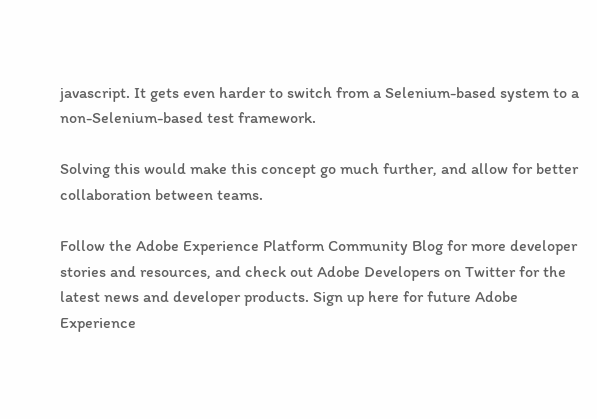javascript. It gets even harder to switch from a Selenium-based system to a non-Selenium-based test framework.

Solving this would make this concept go much further, and allow for better collaboration between teams.

Follow the Adobe Experience Platform Community Blog for more developer stories and resources, and check out Adobe Developers on Twitter for the latest news and developer products. Sign up here for future Adobe Experience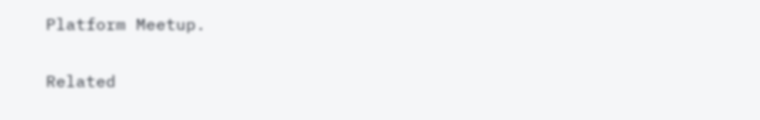Platform Meetup.

Related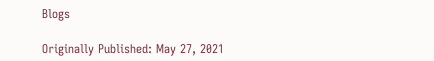Blogs

Originally Published: May 27, 2021